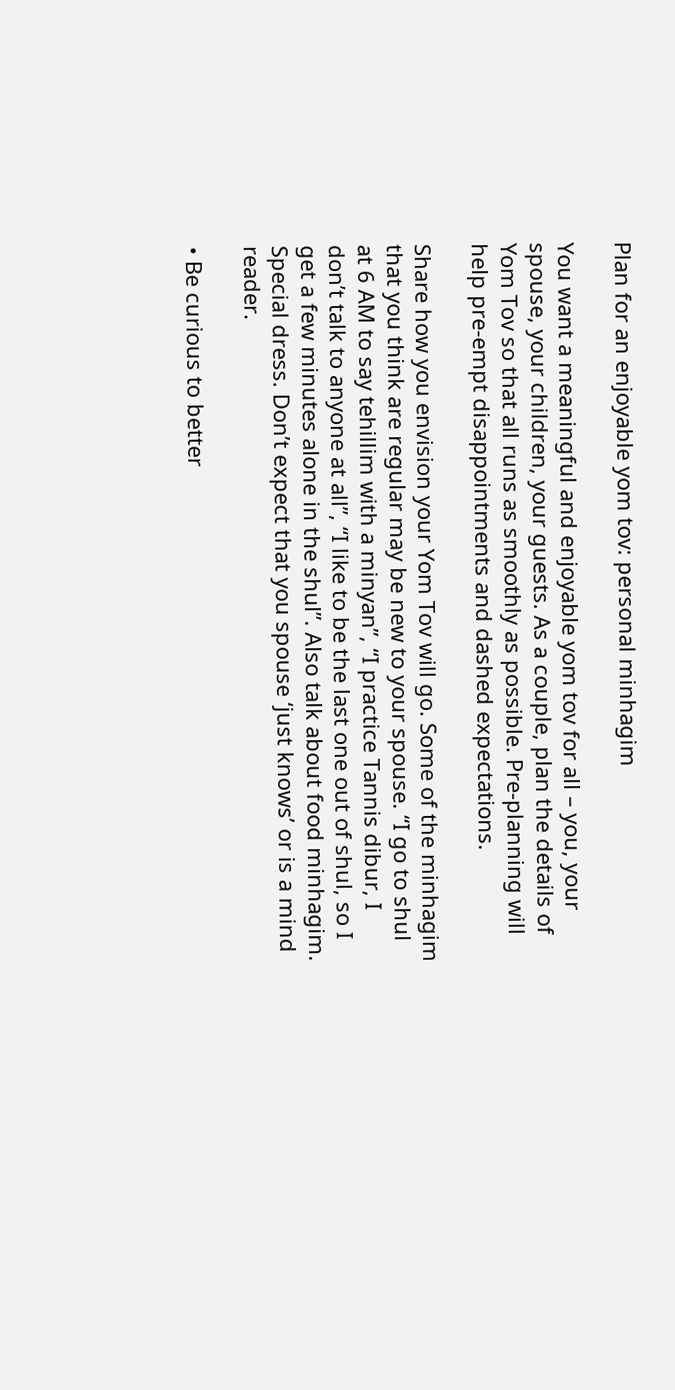Plan for an enjoyable yom tov: personal minhagim

You want a meaningful and enjoyable yom tov for all – you, your spouse, your children, your guests. As a couple, plan the details of Yom Tov so that all runs as smoothly as possible. Pre-planning will help pre-empt disappointments and dashed expectations.

Share how you envision your Yom Tov will go. Some of the minhagim that you think are regular may be new to your spouse. “I go to shul at 6 AM to say tehillim with a minyan”, “I practice Tannis dibur, I don’t talk to anyone at all”, “I like to be the last one out of shul, so I get a few minutes alone in the shul”. Also talk about food minhagim. Special dress. Don’t expect that you spouse ‘just knows’ or is a mind reader.

• Be curious to better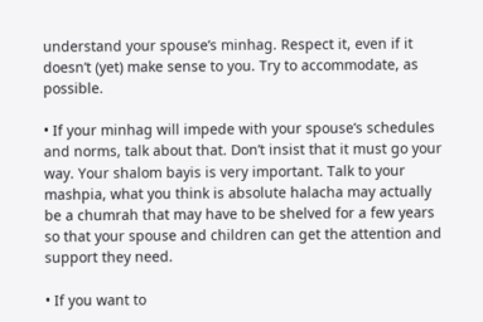understand your spouse’s minhag. Respect it, even if it doesn’t (yet) make sense to you. Try to accommodate, as possible.

• If your minhag will impede with your spouse’s schedules and norms, talk about that. Don’t insist that it must go your way. Your shalom bayis is very important. Talk to your mashpia, what you think is absolute halacha may actually be a chumrah that may have to be shelved for a few years so that your spouse and children can get the attention and support they need.

• If you want to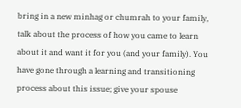bring in a new minhag or chumrah to your family, talk about the process of how you came to learn about it and want it for you (and your family). You have gone through a learning and transitioning process about this issue; give your spouse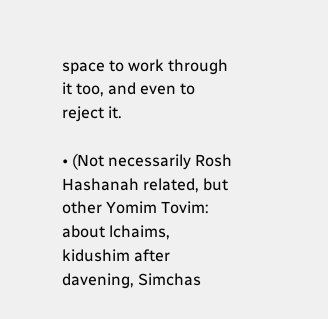space to work through it too, and even to reject it.

• (Not necessarily Rosh Hashanah related, but other Yomim Tovim: about lchaims, kidushim after davening, Simchas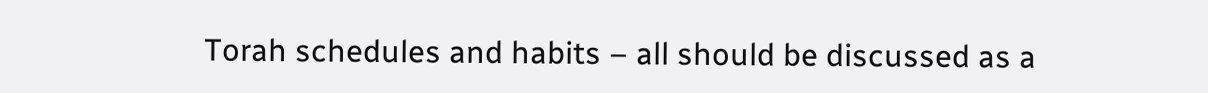Torah schedules and habits – all should be discussed as a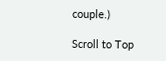couple.)

Scroll to Top